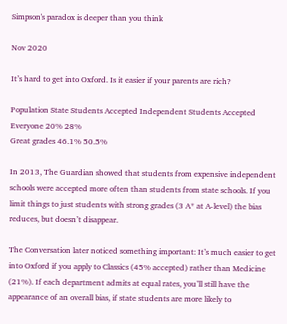Simpson's paradox is deeper than you think

Nov 2020

It’s hard to get into Oxford. Is it easier if your parents are rich?

Population State Students Accepted Independent Students Accepted
Everyone 20% 28%
Great grades 46.1% 50.5%

In 2013, The Guardian showed that students from expensive independent schools were accepted more often than students from state schools. If you limit things to just students with strong grades (3 A* at A-level) the bias reduces, but doesn’t disappear.

The Conversation later noticed something important: It’s much easier to get into Oxford if you apply to Classics (45% accepted) rather than Medicine (21%). If each department admits at equal rates, you’ll still have the appearance of an overall bias, if state students are more likely to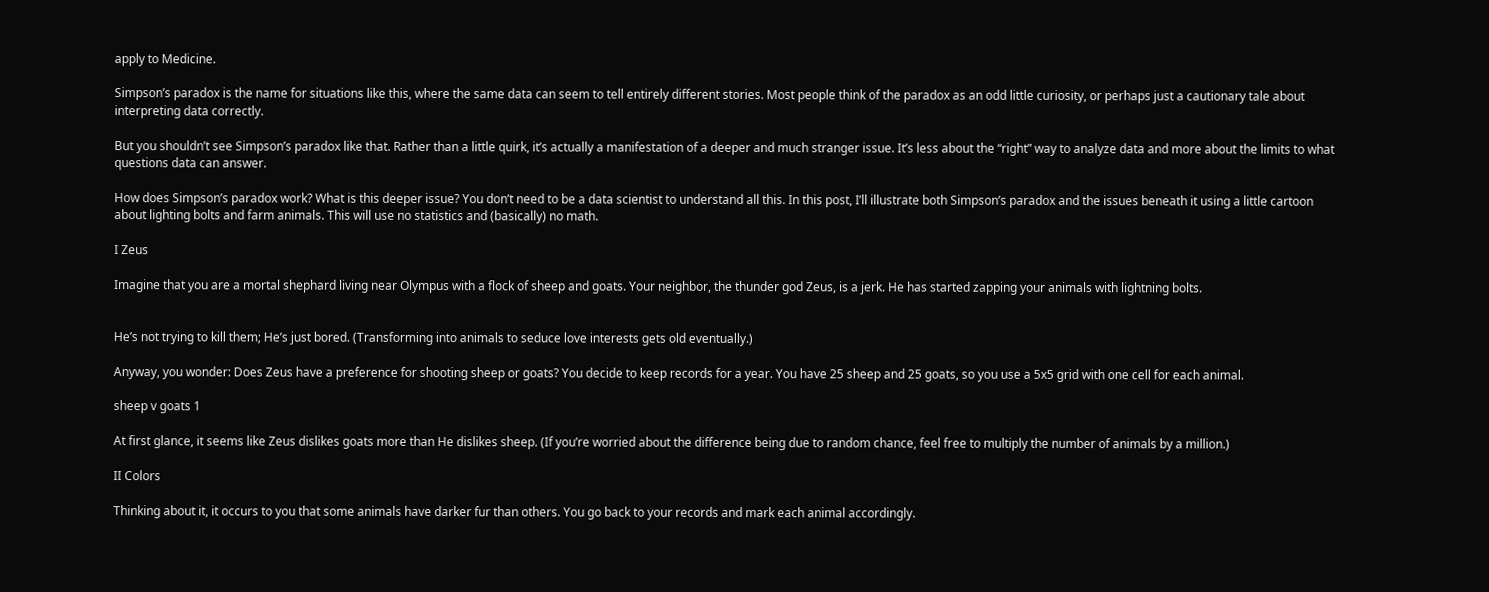apply to Medicine.

Simpson’s paradox is the name for situations like this, where the same data can seem to tell entirely different stories. Most people think of the paradox as an odd little curiosity, or perhaps just a cautionary tale about interpreting data correctly.

But you shouldn’t see Simpson’s paradox like that. Rather than a little quirk, it’s actually a manifestation of a deeper and much stranger issue. It’s less about the “right” way to analyze data and more about the limits to what questions data can answer.

How does Simpson’s paradox work? What is this deeper issue? You don’t need to be a data scientist to understand all this. In this post, I’ll illustrate both Simpson’s paradox and the issues beneath it using a little cartoon about lighting bolts and farm animals. This will use no statistics and (basically) no math.

I Zeus

Imagine that you are a mortal shephard living near Olympus with a flock of sheep and goats. Your neighbor, the thunder god Zeus, is a jerk. He has started zapping your animals with lightning bolts.


He’s not trying to kill them; He’s just bored. (Transforming into animals to seduce love interests gets old eventually.)

Anyway, you wonder: Does Zeus have a preference for shooting sheep or goats? You decide to keep records for a year. You have 25 sheep and 25 goats, so you use a 5x5 grid with one cell for each animal.

sheep v goats 1

At first glance, it seems like Zeus dislikes goats more than He dislikes sheep. (If you’re worried about the difference being due to random chance, feel free to multiply the number of animals by a million.)

II Colors

Thinking about it, it occurs to you that some animals have darker fur than others. You go back to your records and mark each animal accordingly.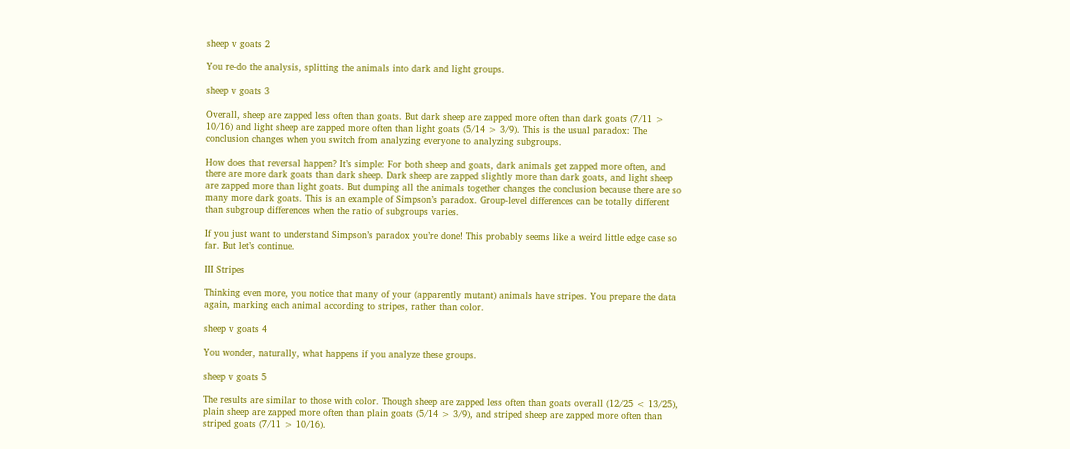sheep v goats 2

You re-do the analysis, splitting the animals into dark and light groups.

sheep v goats 3

Overall, sheep are zapped less often than goats. But dark sheep are zapped more often than dark goats (7⁄11 > 10⁄16) and light sheep are zapped more often than light goats (5⁄14 > 3⁄9). This is the usual paradox: The conclusion changes when you switch from analyzing everyone to analyzing subgroups.

How does that reversal happen? It’s simple: For both sheep and goats, dark animals get zapped more often, and there are more dark goats than dark sheep. Dark sheep are zapped slightly more than dark goats, and light sheep are zapped more than light goats. But dumping all the animals together changes the conclusion because there are so many more dark goats. This is an example of Simpson’s paradox. Group-level differences can be totally different than subgroup differences when the ratio of subgroups varies.

If you just want to understand Simpson’s paradox you’re done! This probably seems like a weird little edge case so far. But let’s continue.

III Stripes

Thinking even more, you notice that many of your (apparently mutant) animals have stripes. You prepare the data again, marking each animal according to stripes, rather than color.

sheep v goats 4

You wonder, naturally, what happens if you analyze these groups.

sheep v goats 5

The results are similar to those with color. Though sheep are zapped less often than goats overall (12⁄25 < 13⁄25), plain sheep are zapped more often than plain goats (5⁄14 > 3⁄9), and striped sheep are zapped more often than striped goats (7⁄11 > 10⁄16).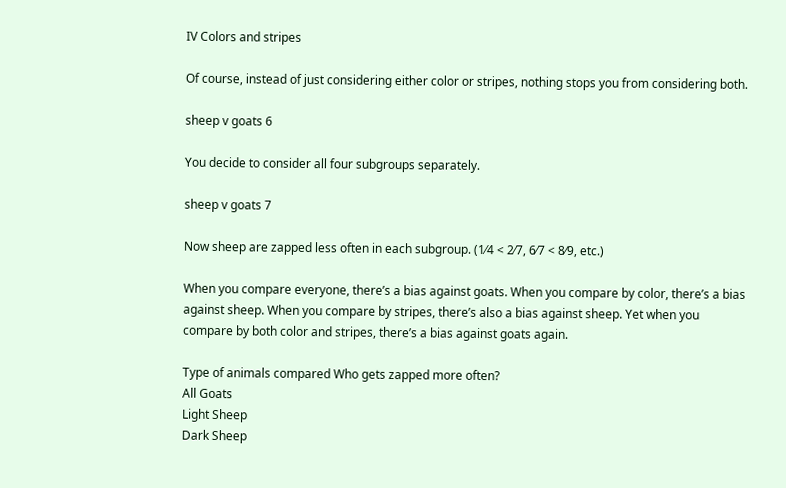IV Colors and stripes

Of course, instead of just considering either color or stripes, nothing stops you from considering both.

sheep v goats 6

You decide to consider all four subgroups separately.

sheep v goats 7

Now sheep are zapped less often in each subgroup. (1⁄4 < 2⁄7, 6⁄7 < 8⁄9, etc.)

When you compare everyone, there’s a bias against goats. When you compare by color, there’s a bias against sheep. When you compare by stripes, there’s also a bias against sheep. Yet when you compare by both color and stripes, there’s a bias against goats again.

Type of animals compared Who gets zapped more often?
All Goats
Light Sheep
Dark Sheep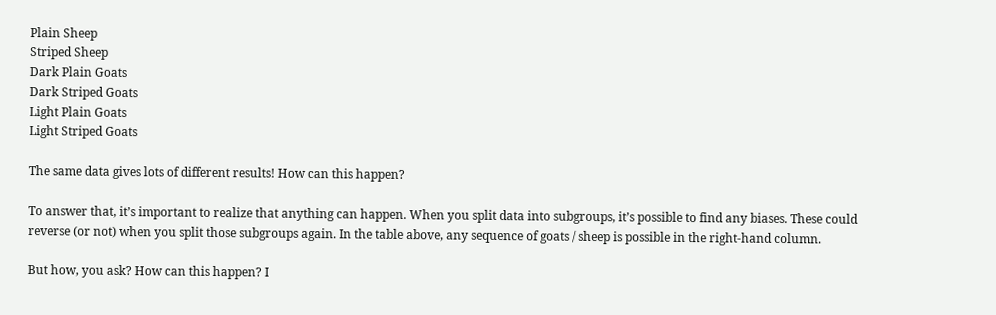Plain Sheep
Striped Sheep
Dark Plain Goats
Dark Striped Goats
Light Plain Goats
Light Striped Goats

The same data gives lots of different results! How can this happen?

To answer that, it’s important to realize that anything can happen. When you split data into subgroups, it’s possible to find any biases. These could reverse (or not) when you split those subgroups again. In the table above, any sequence of goats / sheep is possible in the right-hand column.

But how, you ask? How can this happen? I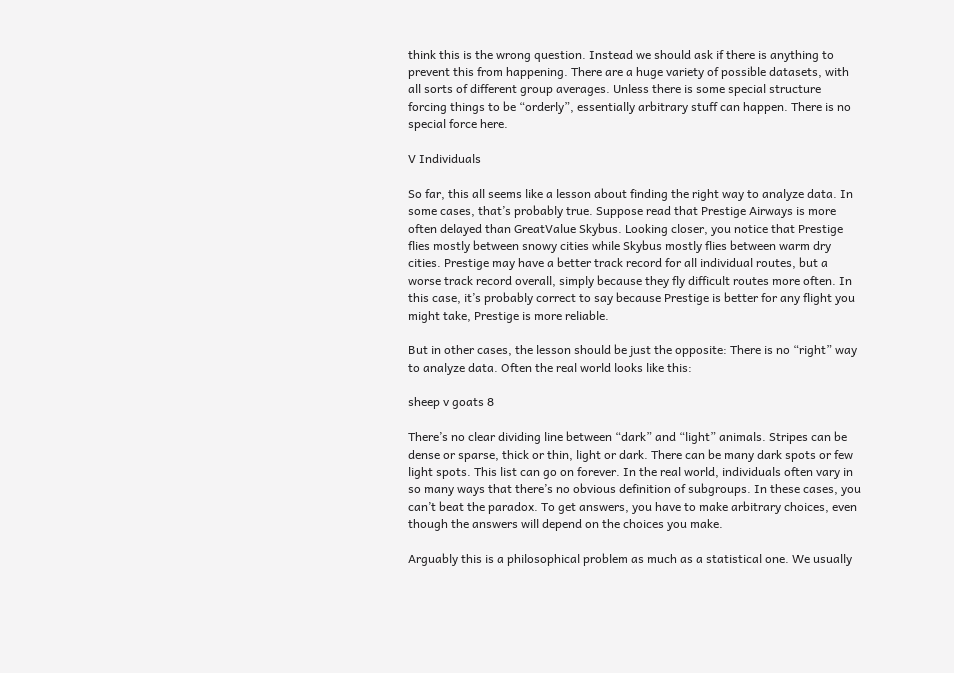think this is the wrong question. Instead we should ask if there is anything to prevent this from happening. There are a huge variety of possible datasets, with all sorts of different group averages. Unless there is some special structure forcing things to be “orderly”, essentially arbitrary stuff can happen. There is no special force here.

V Individuals

So far, this all seems like a lesson about finding the right way to analyze data. In some cases, that’s probably true. Suppose read that Prestige Airways is more often delayed than GreatValue Skybus. Looking closer, you notice that Prestige flies mostly between snowy cities while Skybus mostly flies between warm dry cities. Prestige may have a better track record for all individual routes, but a worse track record overall, simply because they fly difficult routes more often. In this case, it’s probably correct to say because Prestige is better for any flight you might take, Prestige is more reliable.

But in other cases, the lesson should be just the opposite: There is no “right” way to analyze data. Often the real world looks like this:

sheep v goats 8

There’s no clear dividing line between “dark” and “light” animals. Stripes can be dense or sparse, thick or thin, light or dark. There can be many dark spots or few light spots. This list can go on forever. In the real world, individuals often vary in so many ways that there’s no obvious definition of subgroups. In these cases, you can’t beat the paradox. To get answers, you have to make arbitrary choices, even though the answers will depend on the choices you make.

Arguably this is a philosophical problem as much as a statistical one. We usually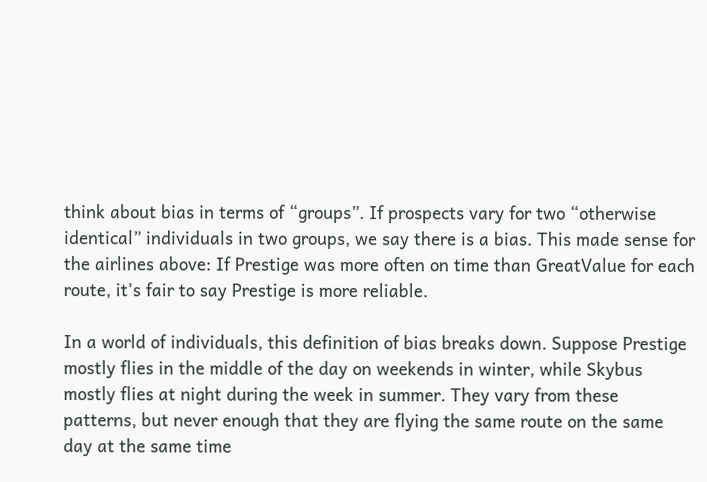think about bias in terms of “groups”. If prospects vary for two “otherwise identical” individuals in two groups, we say there is a bias. This made sense for the airlines above: If Prestige was more often on time than GreatValue for each route, it’s fair to say Prestige is more reliable.

In a world of individuals, this definition of bias breaks down. Suppose Prestige mostly flies in the middle of the day on weekends in winter, while Skybus mostly flies at night during the week in summer. They vary from these patterns, but never enough that they are flying the same route on the same day at the same time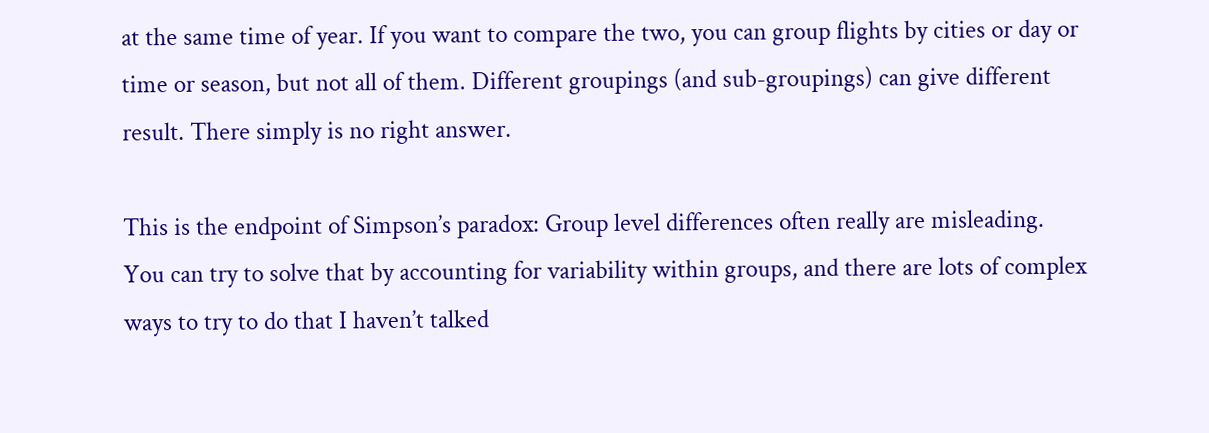at the same time of year. If you want to compare the two, you can group flights by cities or day or time or season, but not all of them. Different groupings (and sub-groupings) can give different result. There simply is no right answer.

This is the endpoint of Simpson’s paradox: Group level differences often really are misleading. You can try to solve that by accounting for variability within groups, and there are lots of complex ways to try to do that I haven’t talked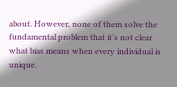about. However, none of them solve the fundamental problem that it’s not clear what bias means when every individual is unique.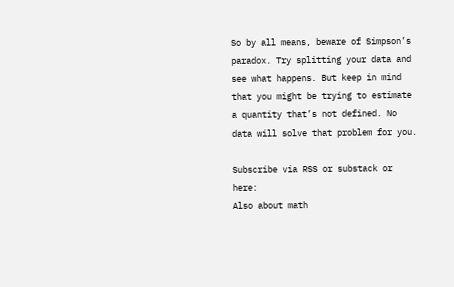So by all means, beware of Simpson’s paradox. Try splitting your data and see what happens. But keep in mind that you might be trying to estimate a quantity that’s not defined. No data will solve that problem for you.

Subscribe via RSS or substack or here:
Also about math